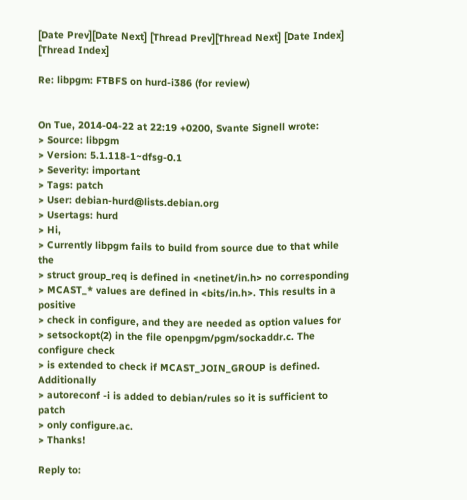[Date Prev][Date Next] [Thread Prev][Thread Next] [Date Index] [Thread Index]

Re: libpgm: FTBFS on hurd-i386 (for review)


On Tue, 2014-04-22 at 22:19 +0200, Svante Signell wrote:
> Source: libpgm
> Version: 5.1.118-1~dfsg-0.1
> Severity: important
> Tags: patch
> User: debian-hurd@lists.debian.org
> Usertags: hurd
> Hi,
> Currently libpgm fails to build from source due to that while the
> struct group_req is defined in <netinet/in.h> no corresponding
> MCAST_* values are defined in <bits/in.h>. This results in a positive
> check in configure, and they are needed as option values for
> setsockopt(2) in the file openpgm/pgm/sockaddr.c. The configure check
> is extended to check if MCAST_JOIN_GROUP is defined. Additionally
> autoreconf -i is added to debian/rules so it is sufficient to patch
> only configure.ac.
> Thanks!

Reply to: